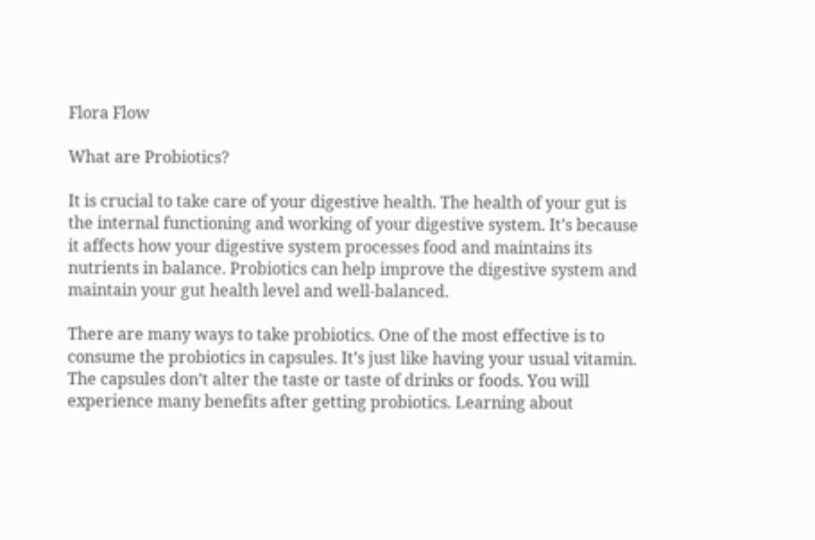Flora Flow

What are Probiotics?

It is crucial to take care of your digestive health. The health of your gut is the internal functioning and working of your digestive system. It’s because it affects how your digestive system processes food and maintains its nutrients in balance. Probiotics can help improve the digestive system and maintain your gut health level and well-balanced.

There are many ways to take probiotics. One of the most effective is to consume the probiotics in capsules. It’s just like having your usual vitamin. The capsules don’t alter the taste or taste of drinks or foods. You will experience many benefits after getting probiotics. Learning about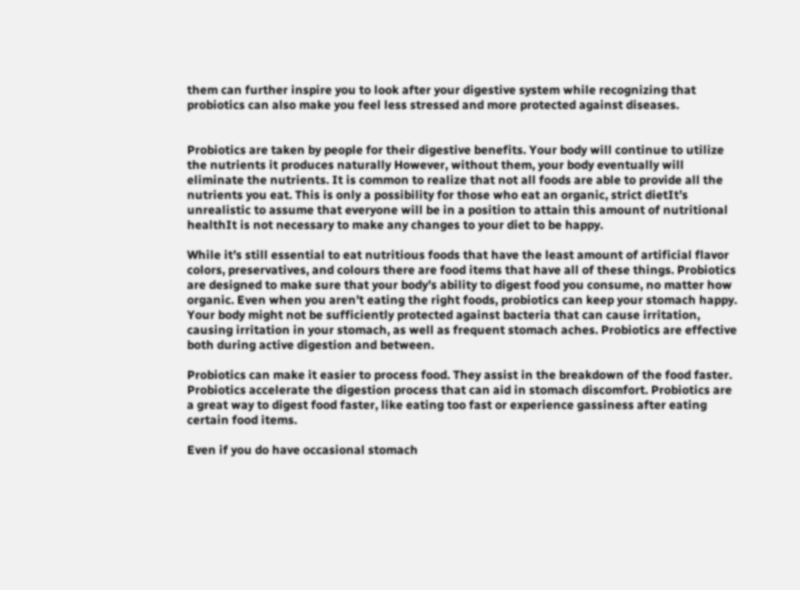them can further inspire you to look after your digestive system while recognizing that probiotics can also make you feel less stressed and more protected against diseases.


Probiotics are taken by people for their digestive benefits. Your body will continue to utilize the nutrients it produces naturally However, without them, your body eventually will eliminate the nutrients. It is common to realize that not all foods are able to provide all the nutrients you eat. This is only a possibility for those who eat an organic, strict dietIt’s unrealistic to assume that everyone will be in a position to attain this amount of nutritional healthIt is not necessary to make any changes to your diet to be happy.

While it’s still essential to eat nutritious foods that have the least amount of artificial flavor colors, preservatives, and colours there are food items that have all of these things. Probiotics are designed to make sure that your body’s ability to digest food you consume, no matter how organic. Even when you aren’t eating the right foods, probiotics can keep your stomach happy. Your body might not be sufficiently protected against bacteria that can cause irritation, causing irritation in your stomach, as well as frequent stomach aches. Probiotics are effective both during active digestion and between.

Probiotics can make it easier to process food. They assist in the breakdown of the food faster. Probiotics accelerate the digestion process that can aid in stomach discomfort. Probiotics are a great way to digest food faster, like eating too fast or experience gassiness after eating certain food items.

Even if you do have occasional stomach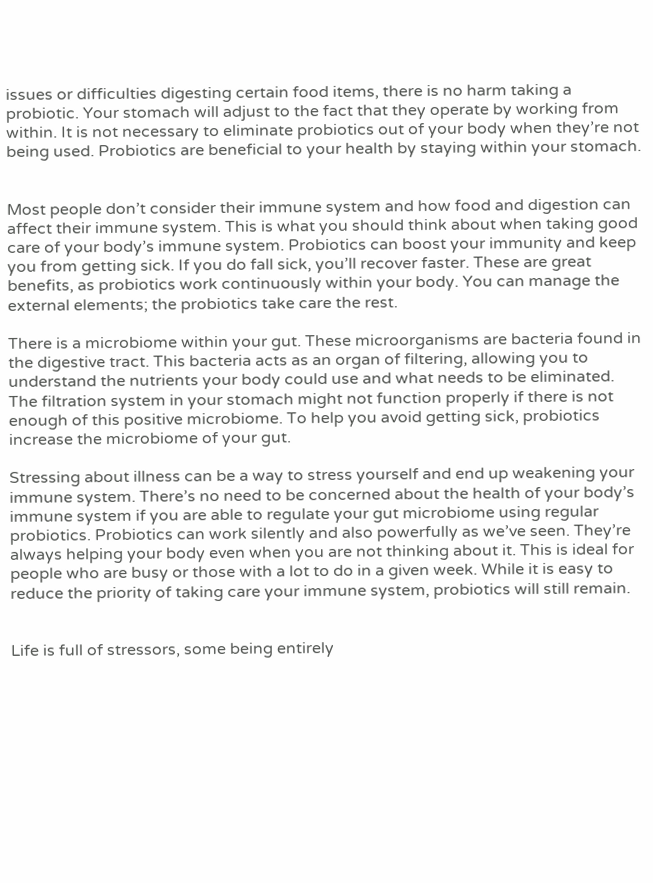issues or difficulties digesting certain food items, there is no harm taking a probiotic. Your stomach will adjust to the fact that they operate by working from within. It is not necessary to eliminate probiotics out of your body when they’re not being used. Probiotics are beneficial to your health by staying within your stomach.


Most people don’t consider their immune system and how food and digestion can affect their immune system. This is what you should think about when taking good care of your body’s immune system. Probiotics can boost your immunity and keep you from getting sick. If you do fall sick, you’ll recover faster. These are great benefits, as probiotics work continuously within your body. You can manage the external elements; the probiotics take care the rest.

There is a microbiome within your gut. These microorganisms are bacteria found in the digestive tract. This bacteria acts as an organ of filtering, allowing you to understand the nutrients your body could use and what needs to be eliminated. The filtration system in your stomach might not function properly if there is not enough of this positive microbiome. To help you avoid getting sick, probiotics increase the microbiome of your gut.

Stressing about illness can be a way to stress yourself and end up weakening your immune system. There’s no need to be concerned about the health of your body’s immune system if you are able to regulate your gut microbiome using regular probiotics. Probiotics can work silently and also powerfully as we’ve seen. They’re always helping your body even when you are not thinking about it. This is ideal for people who are busy or those with a lot to do in a given week. While it is easy to reduce the priority of taking care your immune system, probiotics will still remain.


Life is full of stressors, some being entirely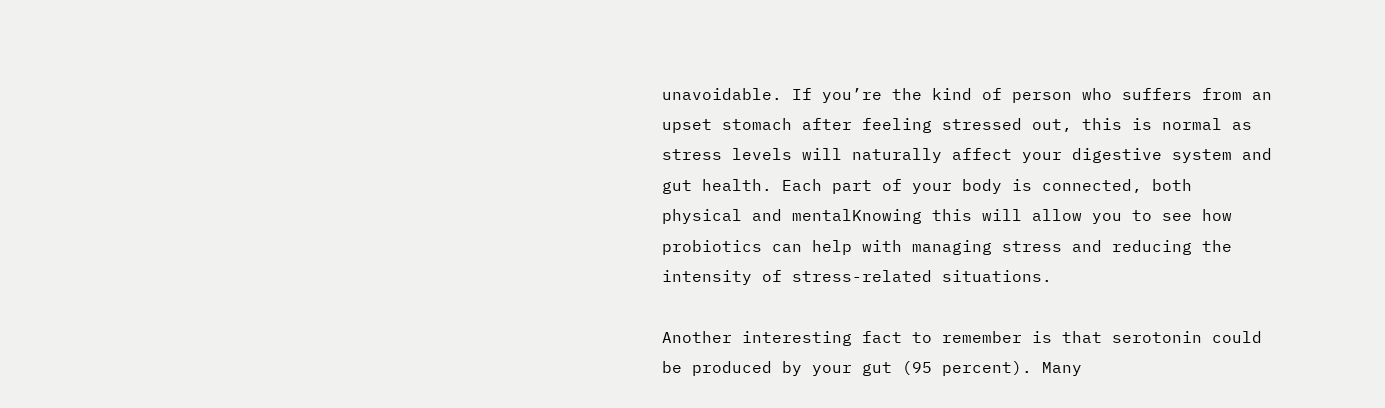unavoidable. If you’re the kind of person who suffers from an upset stomach after feeling stressed out, this is normal as stress levels will naturally affect your digestive system and gut health. Each part of your body is connected, both physical and mentalKnowing this will allow you to see how probiotics can help with managing stress and reducing the intensity of stress-related situations.

Another interesting fact to remember is that serotonin could be produced by your gut (95 percent). Many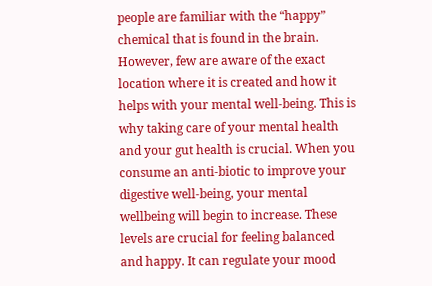people are familiar with the “happy” chemical that is found in the brain. However, few are aware of the exact location where it is created and how it helps with your mental well-being. This is why taking care of your mental health and your gut health is crucial. When you consume an anti-biotic to improve your digestive well-being, your mental wellbeing will begin to increase. These levels are crucial for feeling balanced and happy. It can regulate your mood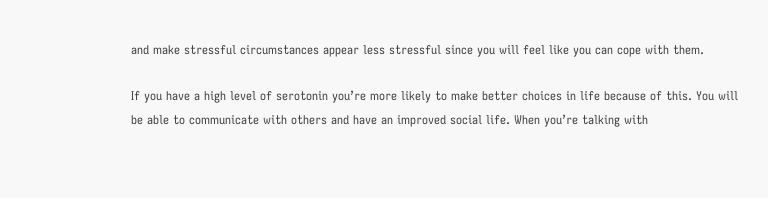and make stressful circumstances appear less stressful since you will feel like you can cope with them.

If you have a high level of serotonin you’re more likely to make better choices in life because of this. You will be able to communicate with others and have an improved social life. When you’re talking with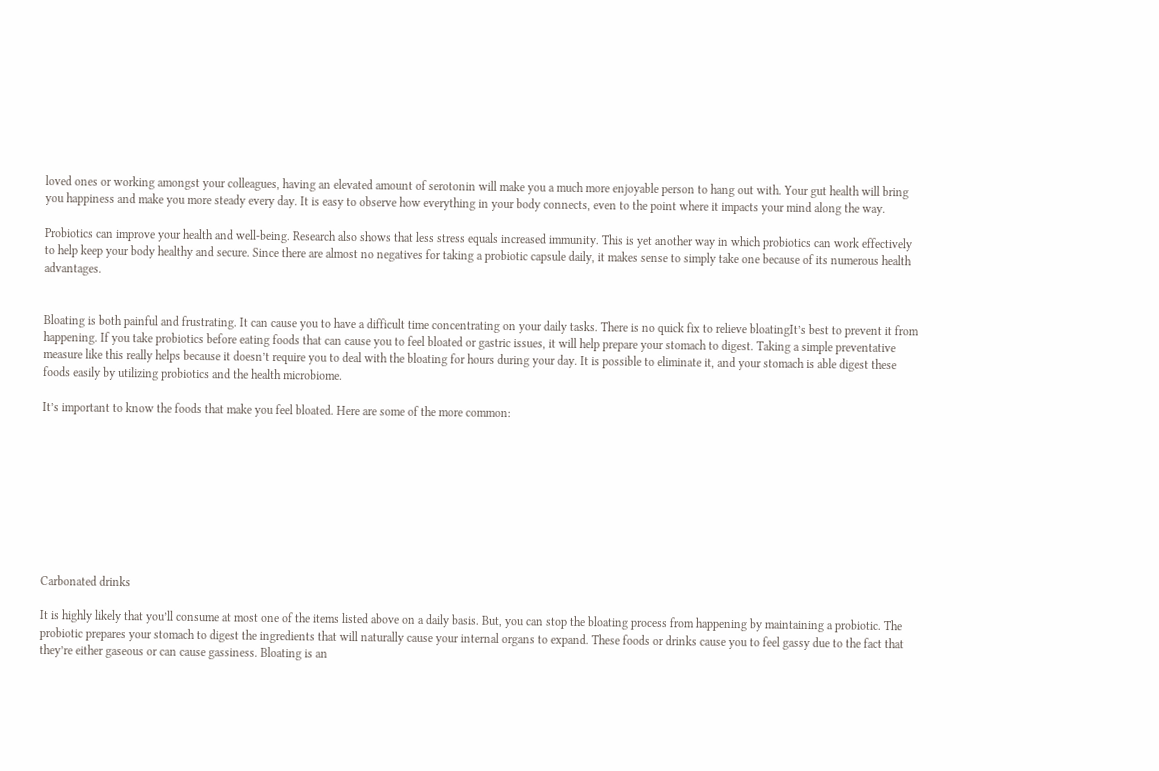loved ones or working amongst your colleagues, having an elevated amount of serotonin will make you a much more enjoyable person to hang out with. Your gut health will bring you happiness and make you more steady every day. It is easy to observe how everything in your body connects, even to the point where it impacts your mind along the way.

Probiotics can improve your health and well-being. Research also shows that less stress equals increased immunity. This is yet another way in which probiotics can work effectively to help keep your body healthy and secure. Since there are almost no negatives for taking a probiotic capsule daily, it makes sense to simply take one because of its numerous health advantages.


Bloating is both painful and frustrating. It can cause you to have a difficult time concentrating on your daily tasks. There is no quick fix to relieve bloatingIt’s best to prevent it from happening. If you take probiotics before eating foods that can cause you to feel bloated or gastric issues, it will help prepare your stomach to digest. Taking a simple preventative measure like this really helps because it doesn’t require you to deal with the bloating for hours during your day. It is possible to eliminate it, and your stomach is able digest these foods easily by utilizing probiotics and the health microbiome.

It’s important to know the foods that make you feel bloated. Here are some of the more common:









Carbonated drinks

It is highly likely that you’ll consume at most one of the items listed above on a daily basis. But, you can stop the bloating process from happening by maintaining a probiotic. The probiotic prepares your stomach to digest the ingredients that will naturally cause your internal organs to expand. These foods or drinks cause you to feel gassy due to the fact that they’re either gaseous or can cause gassiness. Bloating is an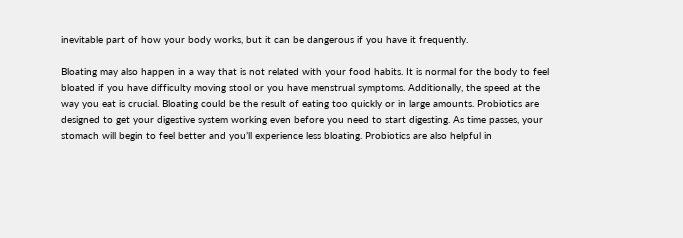inevitable part of how your body works, but it can be dangerous if you have it frequently.

Bloating may also happen in a way that is not related with your food habits. It is normal for the body to feel bloated if you have difficulty moving stool or you have menstrual symptoms. Additionally, the speed at the way you eat is crucial. Bloating could be the result of eating too quickly or in large amounts. Probiotics are designed to get your digestive system working even before you need to start digesting. As time passes, your stomach will begin to feel better and you’ll experience less bloating. Probiotics are also helpful in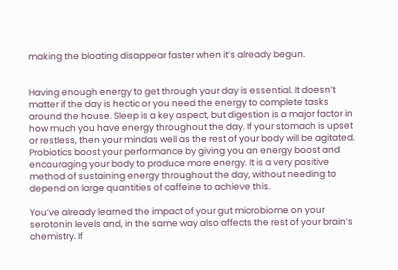making the bloating disappear faster when it’s already begun.


Having enough energy to get through your day is essential. It doesn’t matter if the day is hectic or you need the energy to complete tasks around the house. Sleep is a key aspect, but digestion is a major factor in how much you have energy throughout the day. If your stomach is upset or restless, then your mindas well as the rest of your body will be agitated. Probiotics boost your performance by giving you an energy boost and encouraging your body to produce more energy. It is a very positive method of sustaining energy throughout the day, without needing to depend on large quantities of caffeine to achieve this.

You’ve already learned the impact of your gut microbiome on your serotonin levels and, in the same way also affects the rest of your brain’s chemistry. If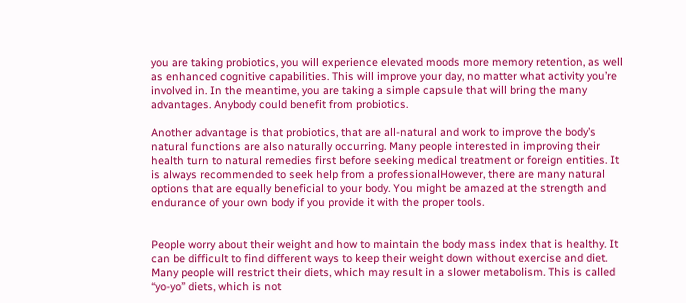you are taking probiotics, you will experience elevated moods more memory retention, as well as enhanced cognitive capabilities. This will improve your day, no matter what activity you’re involved in. In the meantime, you are taking a simple capsule that will bring the many advantages. Anybody could benefit from probiotics.

Another advantage is that probiotics, that are all-natural and work to improve the body’s natural functions are also naturally occurring. Many people interested in improving their health turn to natural remedies first before seeking medical treatment or foreign entities. It is always recommended to seek help from a professionalHowever, there are many natural options that are equally beneficial to your body. You might be amazed at the strength and endurance of your own body if you provide it with the proper tools.


People worry about their weight and how to maintain the body mass index that is healthy. It can be difficult to find different ways to keep their weight down without exercise and diet. Many people will restrict their diets, which may result in a slower metabolism. This is called “yo-yo” diets, which is not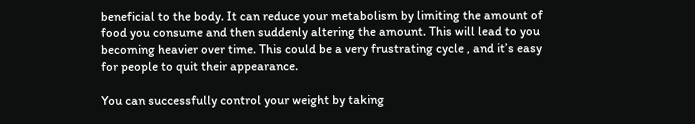beneficial to the body. It can reduce your metabolism by limiting the amount of food you consume and then suddenly altering the amount. This will lead to you becoming heavier over time. This could be a very frustrating cycle , and it’s easy for people to quit their appearance.

You can successfully control your weight by taking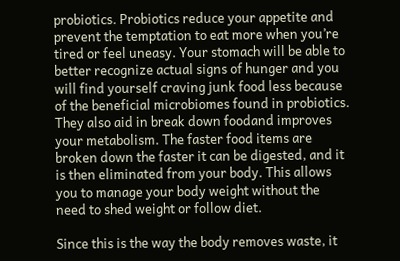probiotics. Probiotics reduce your appetite and prevent the temptation to eat more when you’re tired or feel uneasy. Your stomach will be able to better recognize actual signs of hunger and you will find yourself craving junk food less because of the beneficial microbiomes found in probiotics. They also aid in break down foodand improves your metabolism. The faster food items are broken down the faster it can be digested, and it is then eliminated from your body. This allows you to manage your body weight without the need to shed weight or follow diet.

Since this is the way the body removes waste, it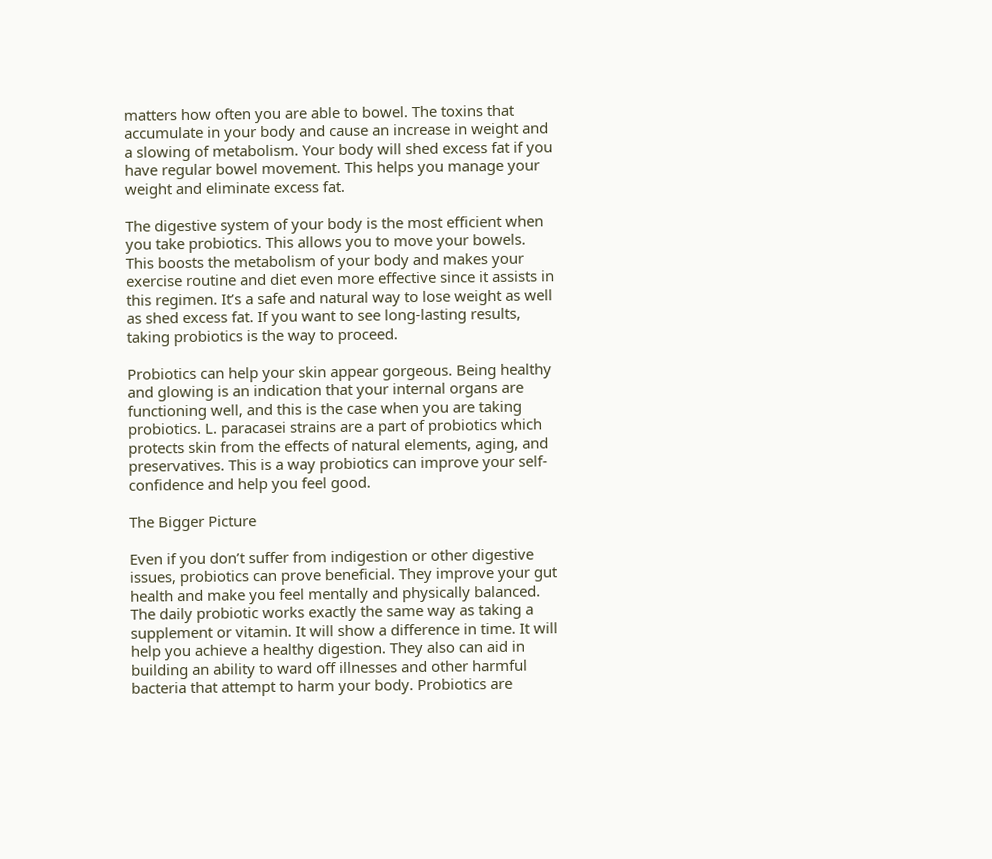matters how often you are able to bowel. The toxins that accumulate in your body and cause an increase in weight and a slowing of metabolism. Your body will shed excess fat if you have regular bowel movement. This helps you manage your weight and eliminate excess fat.

The digestive system of your body is the most efficient when you take probiotics. This allows you to move your bowels. This boosts the metabolism of your body and makes your exercise routine and diet even more effective since it assists in this regimen. It’s a safe and natural way to lose weight as well as shed excess fat. If you want to see long-lasting results, taking probiotics is the way to proceed.

Probiotics can help your skin appear gorgeous. Being healthy and glowing is an indication that your internal organs are functioning well, and this is the case when you are taking probiotics. L. paracasei strains are a part of probiotics which protects skin from the effects of natural elements, aging, and preservatives. This is a way probiotics can improve your self-confidence and help you feel good.

The Bigger Picture

Even if you don’t suffer from indigestion or other digestive issues, probiotics can prove beneficial. They improve your gut health and make you feel mentally and physically balanced. The daily probiotic works exactly the same way as taking a supplement or vitamin. It will show a difference in time. It will help you achieve a healthy digestion. They also can aid in building an ability to ward off illnesses and other harmful bacteria that attempt to harm your body. Probiotics are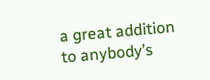a great addition to anybody’s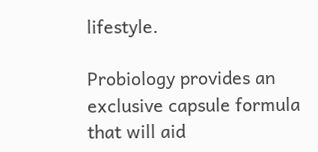lifestyle.

Probiology provides an exclusive capsule formula that will aid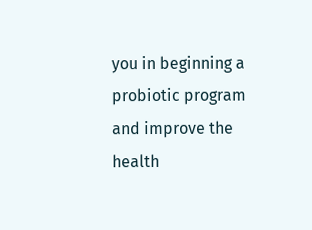you in beginning a probiotic program and improve the health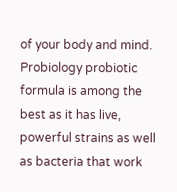of your body and mind. Probiology probiotic formula is among the best as it has live, powerful strains as well as bacteria that work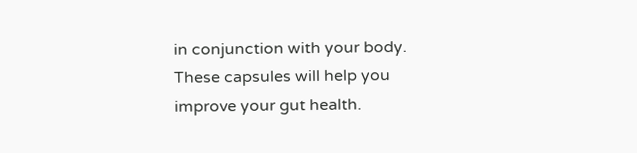in conjunction with your body. These capsules will help you improve your gut health.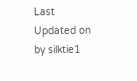Last Updated on by silktie1